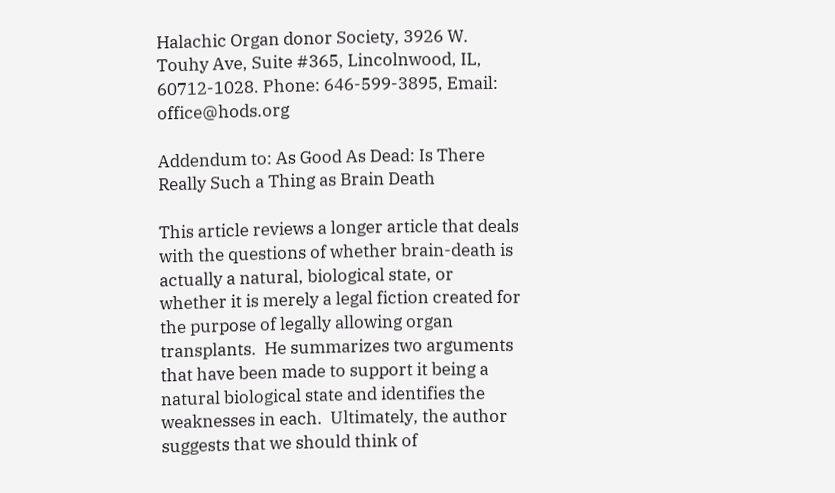Halachic Organ donor Society, 3926 W. Touhy Ave, Suite #365, Lincolnwood, IL, 60712-1028. Phone: 646-599-3895, Email: office@hods.org

Addendum to: As Good As Dead: Is There Really Such a Thing as Brain Death

This article reviews a longer article that deals with the questions of whether brain-death is actually a natural, biological state, or whether it is merely a legal fiction created for the purpose of legally allowing organ transplants.  He summarizes two arguments that have been made to support it being a natural biological state and identifies the weaknesses in each.  Ultimately, the author suggests that we should think of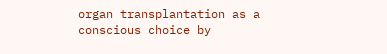organ transplantation as a conscious choice by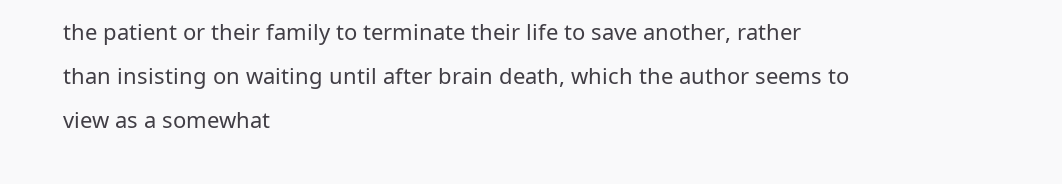the patient or their family to terminate their life to save another, rather than insisting on waiting until after brain death, which the author seems to view as a somewhat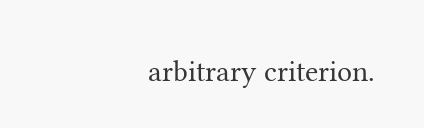arbitrary criterion.